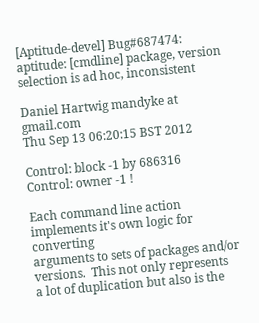[Aptitude-devel] Bug#687474: aptitude: [cmdline] package, version selection is ad hoc, inconsistent

Daniel Hartwig mandyke at gmail.com
Thu Sep 13 06:20:15 BST 2012

Control: block -1 by 686316
Control: owner -1 !

Each command line action implements it's own logic for converting
arguments to sets of packages and/or versions.  This not only represents
a lot of duplication but also is the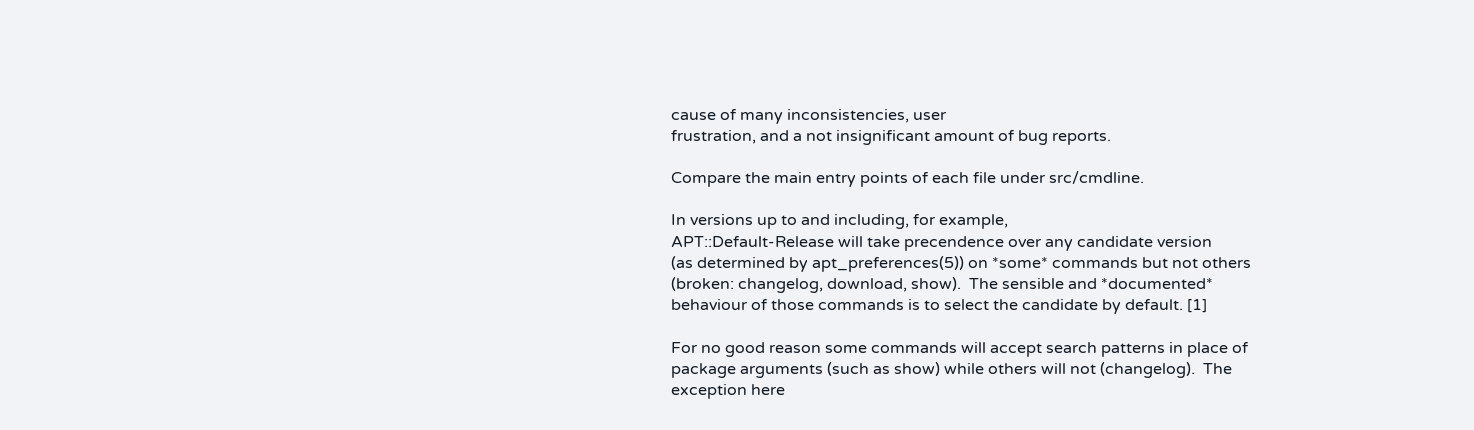cause of many inconsistencies, user
frustration, and a not insignificant amount of bug reports.

Compare the main entry points of each file under src/cmdline.

In versions up to and including, for example,
APT::Default-Release will take precendence over any candidate version
(as determined by apt_preferences(5)) on *some* commands but not others
(broken: changelog, download, show).  The sensible and *documented*
behaviour of those commands is to select the candidate by default. [1]

For no good reason some commands will accept search patterns in place of
package arguments (such as show) while others will not (changelog).  The
exception here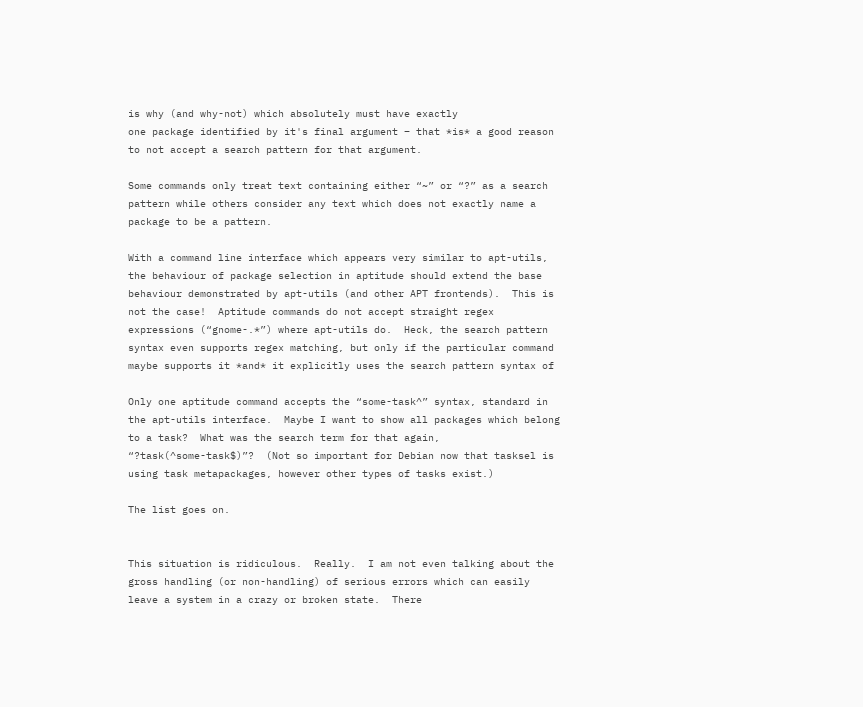is why (and why-not) which absolutely must have exactly
one package identified by it's final argument – that *is* a good reason
to not accept a search pattern for that argument.

Some commands only treat text containing either “~” or “?” as a search
pattern while others consider any text which does not exactly name a
package to be a pattern.

With a command line interface which appears very similar to apt-utils,
the behaviour of package selection in aptitude should extend the base
behaviour demonstrated by apt-utils (and other APT frontends).  This is
not the case!  Aptitude commands do not accept straight regex
expressions (“gnome-.*”) where apt-utils do.  Heck, the search pattern
syntax even supports regex matching, but only if the particular command
maybe supports it *and* it explicitly uses the search pattern syntax of

Only one aptitude command accepts the “some-task^” syntax, standard in
the apt-utils interface.  Maybe I want to show all packages which belong
to a task?  What was the search term for that again,
“?task(^some-task$)”?  (Not so important for Debian now that tasksel is
using task metapackages, however other types of tasks exist.)

The list goes on.


This situation is ridiculous.  Really.  I am not even talking about the
gross handling (or non-handling) of serious errors which can easily
leave a system in a crazy or broken state.  There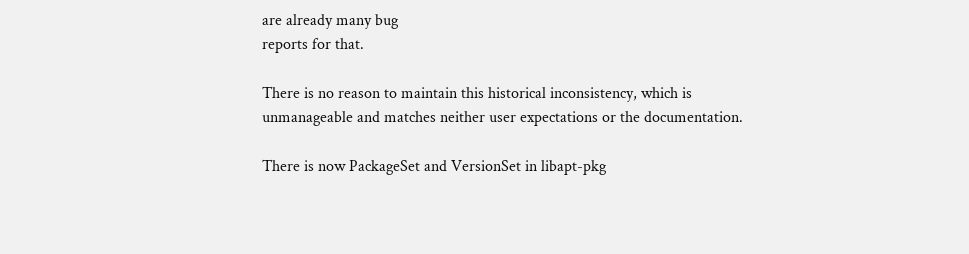are already many bug
reports for that.

There is no reason to maintain this historical inconsistency, which is
unmanageable and matches neither user expectations or the documentation.

There is now PackageSet and VersionSet in libapt-pkg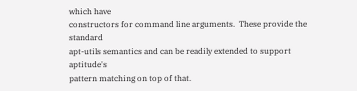which have
constructors for command line arguments.  These provide the standard
apt-utils semantics and can be readily extended to support aptitude's
pattern matching on top of that.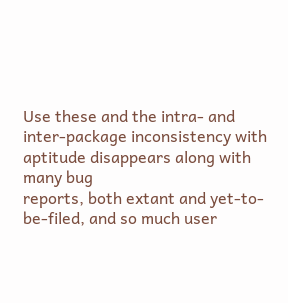Use these and the intra- and
inter-package inconsistency with aptitude disappears along with many bug
reports, both extant and yet-to-be-filed, and so much user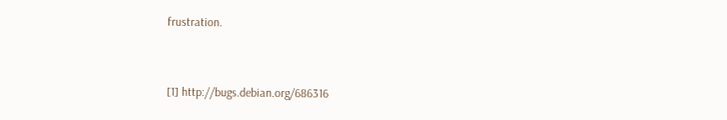frustration.


[1] http://bugs.debian.org/686316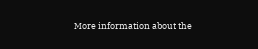More information about the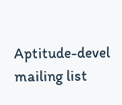Aptitude-devel mailing list